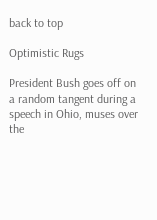back to top

Optimistic Rugs

President Bush goes off on a random tangent during a speech in Ohio, muses over the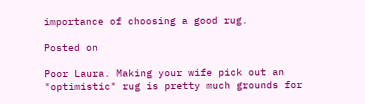importance of choosing a good rug.

Posted on

Poor Laura. Making your wife pick out an "optimistic" rug is pretty much grounds for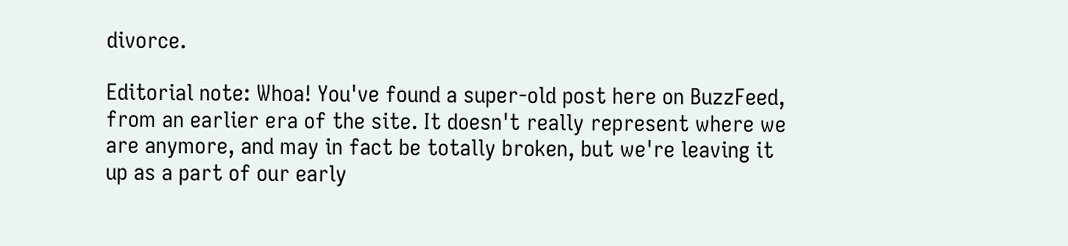divorce.

Editorial note: Whoa! You've found a super-old post here on BuzzFeed, from an earlier era of the site. It doesn't really represent where we are anymore, and may in fact be totally broken, but we're leaving it up as a part of our early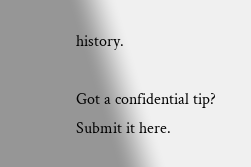history.

Got a confidential tip? Submit it here.